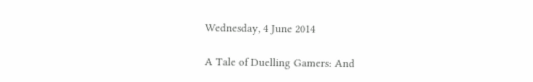Wednesday, 4 June 2014

A Tale of Duelling Gamers: And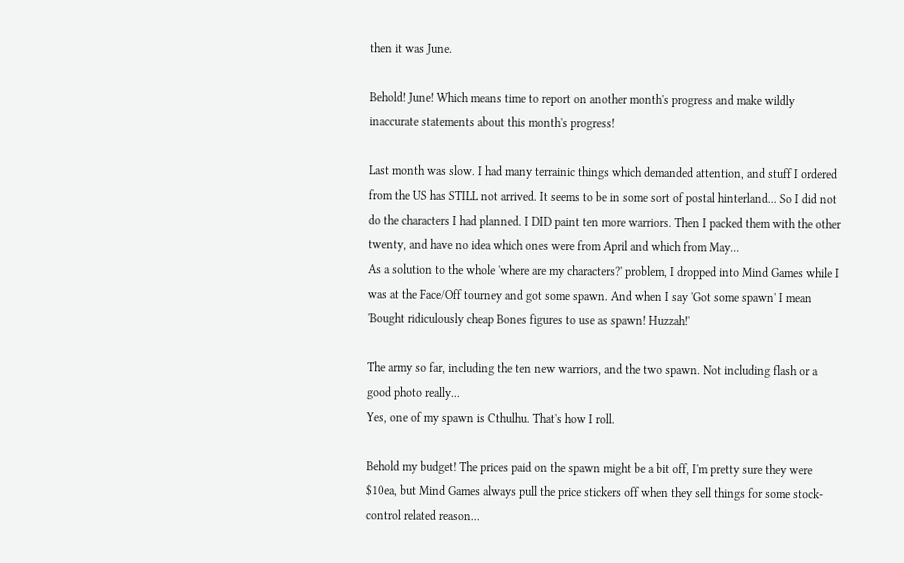then it was June.

Behold! June! Which means time to report on another month's progress and make wildly inaccurate statements about this month's progress!

Last month was slow. I had many terrainic things which demanded attention, and stuff I ordered from the US has STILL not arrived. It seems to be in some sort of postal hinterland... So I did not do the characters I had planned. I DID paint ten more warriors. Then I packed them with the other twenty, and have no idea which ones were from April and which from May...
As a solution to the whole 'where are my characters?' problem, I dropped into Mind Games while I was at the Face/Off tourney and got some spawn. And when I say 'Got some spawn' I mean 'Bought ridiculously cheap Bones figures to use as spawn! Huzzah!'

The army so far, including the ten new warriors, and the two spawn. Not including flash or a good photo really...
Yes, one of my spawn is Cthulhu. That's how I roll.

Behold my budget! The prices paid on the spawn might be a bit off, I'm pretty sure they were $10ea, but Mind Games always pull the price stickers off when they sell things for some stock-control related reason...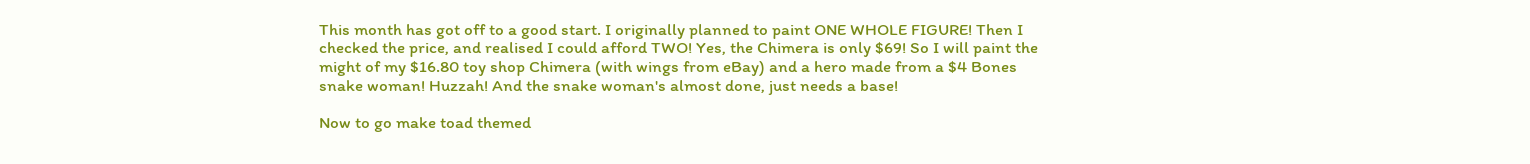This month has got off to a good start. I originally planned to paint ONE WHOLE FIGURE! Then I checked the price, and realised I could afford TWO! Yes, the Chimera is only $69! So I will paint the might of my $16.80 toy shop Chimera (with wings from eBay) and a hero made from a $4 Bones snake woman! Huzzah! And the snake woman's almost done, just needs a base!

Now to go make toad themed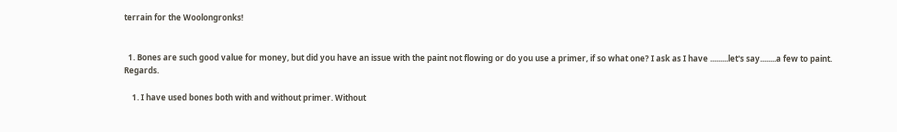terrain for the Woolongronks!


  1. Bones are such good value for money, but did you have an issue with the paint not flowing or do you use a primer, if so what one? I ask as I have .........let's say........a few to paint. Regards.

    1. I have used bones both with and without primer. Without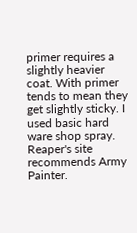primer requires a slightly heavier coat. With primer tends to mean they get slightly sticky. I used basic hard ware shop spray. Reaper's site recommends Army Painter.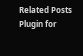Related Posts Plugin for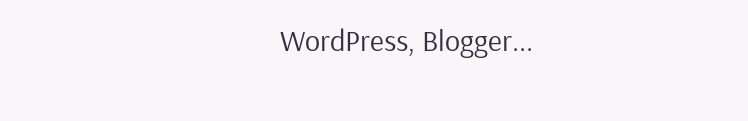WordPress, Blogger...